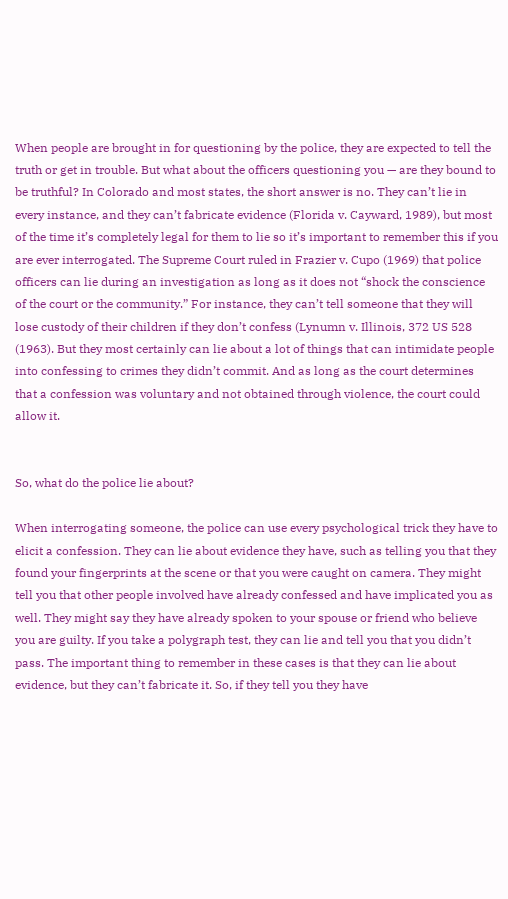When people are brought in for questioning by the police, they are expected to tell the truth or get in trouble. But what about the officers questioning you — are they bound to be truthful? In Colorado and most states, the short answer is no. They can’t lie in every instance, and they can’t fabricate evidence (Florida v. Cayward, 1989), but most of the time it’s completely legal for them to lie so it’s important to remember this if you are ever interrogated. The Supreme Court ruled in Frazier v. Cupo (1969) that police officers can lie during an investigation as long as it does not “shock the conscience of the court or the community.” For instance, they can’t tell someone that they will lose custody of their children if they don’t confess (Lynumn v. Illinois, 372 US 528 (1963). But they most certainly can lie about a lot of things that can intimidate people into confessing to crimes they didn’t commit. And as long as the court determines that a confession was voluntary and not obtained through violence, the court could allow it.


So, what do the police lie about?

When interrogating someone, the police can use every psychological trick they have to elicit a confession. They can lie about evidence they have, such as telling you that they found your fingerprints at the scene or that you were caught on camera. They might tell you that other people involved have already confessed and have implicated you as well. They might say they have already spoken to your spouse or friend who believe you are guilty. If you take a polygraph test, they can lie and tell you that you didn’t pass. The important thing to remember in these cases is that they can lie about evidence, but they can’t fabricate it. So, if they tell you they have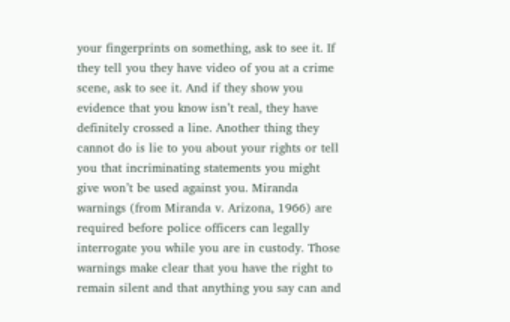your fingerprints on something, ask to see it. If they tell you they have video of you at a crime scene, ask to see it. And if they show you evidence that you know isn’t real, they have definitely crossed a line. Another thing they cannot do is lie to you about your rights or tell you that incriminating statements you might give won’t be used against you. Miranda warnings (from Miranda v. Arizona, 1966) are required before police officers can legally interrogate you while you are in custody. Those warnings make clear that you have the right to remain silent and that anything you say can and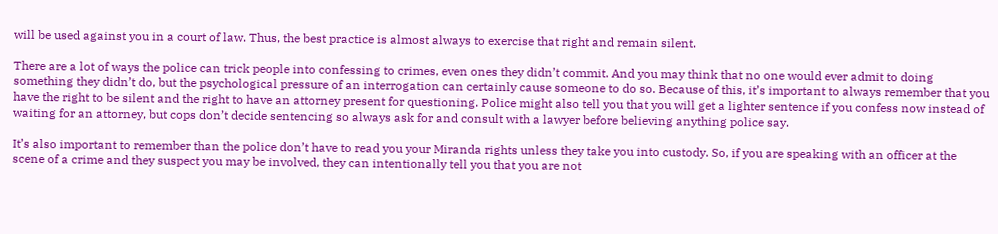will be used against you in a court of law. Thus, the best practice is almost always to exercise that right and remain silent.

There are a lot of ways the police can trick people into confessing to crimes, even ones they didn’t commit. And you may think that no one would ever admit to doing something they didn’t do, but the psychological pressure of an interrogation can certainly cause someone to do so. Because of this, it’s important to always remember that you have the right to be silent and the right to have an attorney present for questioning. Police might also tell you that you will get a lighter sentence if you confess now instead of waiting for an attorney, but cops don’t decide sentencing so always ask for and consult with a lawyer before believing anything police say.

It’s also important to remember than the police don’t have to read you your Miranda rights unless they take you into custody. So, if you are speaking with an officer at the scene of a crime and they suspect you may be involved, they can intentionally tell you that you are not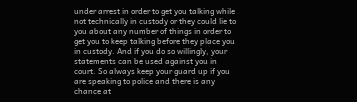under arrest in order to get you talking while not technically in custody or they could lie to you about any number of things in order to get you to keep talking before they place you in custody. And if you do so willingly, your statements can be used against you in court. So always keep your guard up if you are speaking to police and there is any chance at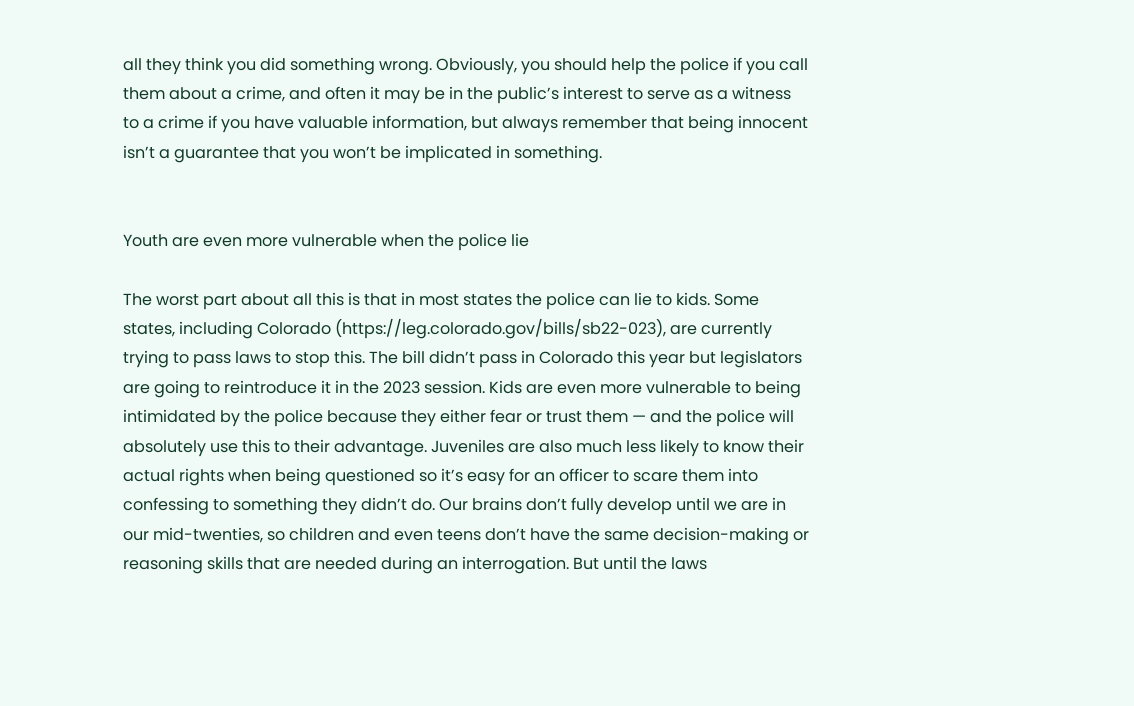all they think you did something wrong. Obviously, you should help the police if you call them about a crime, and often it may be in the public’s interest to serve as a witness to a crime if you have valuable information, but always remember that being innocent isn’t a guarantee that you won’t be implicated in something.


Youth are even more vulnerable when the police lie

The worst part about all this is that in most states the police can lie to kids. Some states, including Colorado (https://leg.colorado.gov/bills/sb22-023), are currently trying to pass laws to stop this. The bill didn’t pass in Colorado this year but legislators are going to reintroduce it in the 2023 session. Kids are even more vulnerable to being intimidated by the police because they either fear or trust them — and the police will absolutely use this to their advantage. Juveniles are also much less likely to know their actual rights when being questioned so it’s easy for an officer to scare them into confessing to something they didn’t do. Our brains don’t fully develop until we are in our mid-twenties, so children and even teens don’t have the same decision-making or reasoning skills that are needed during an interrogation. But until the laws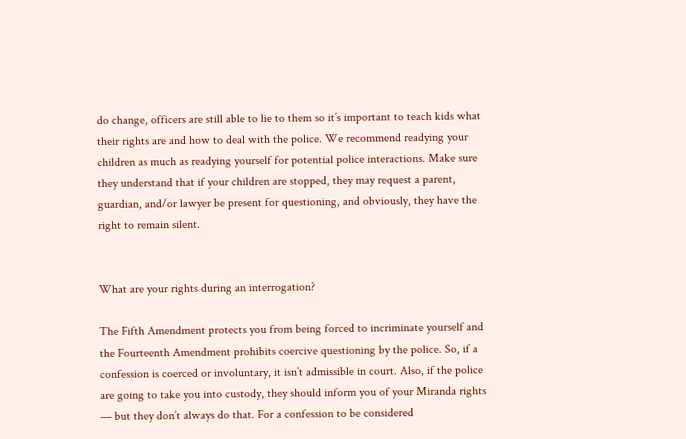do change, officers are still able to lie to them so it’s important to teach kids what their rights are and how to deal with the police. We recommend readying your children as much as readying yourself for potential police interactions. Make sure they understand that if your children are stopped, they may request a parent, guardian, and/or lawyer be present for questioning, and obviously, they have the right to remain silent.


What are your rights during an interrogation?

The Fifth Amendment protects you from being forced to incriminate yourself and the Fourteenth Amendment prohibits coercive questioning by the police. So, if a confession is coerced or involuntary, it isn’t admissible in court. Also, if the police are going to take you into custody, they should inform you of your Miranda rights — but they don’t always do that. For a confession to be considered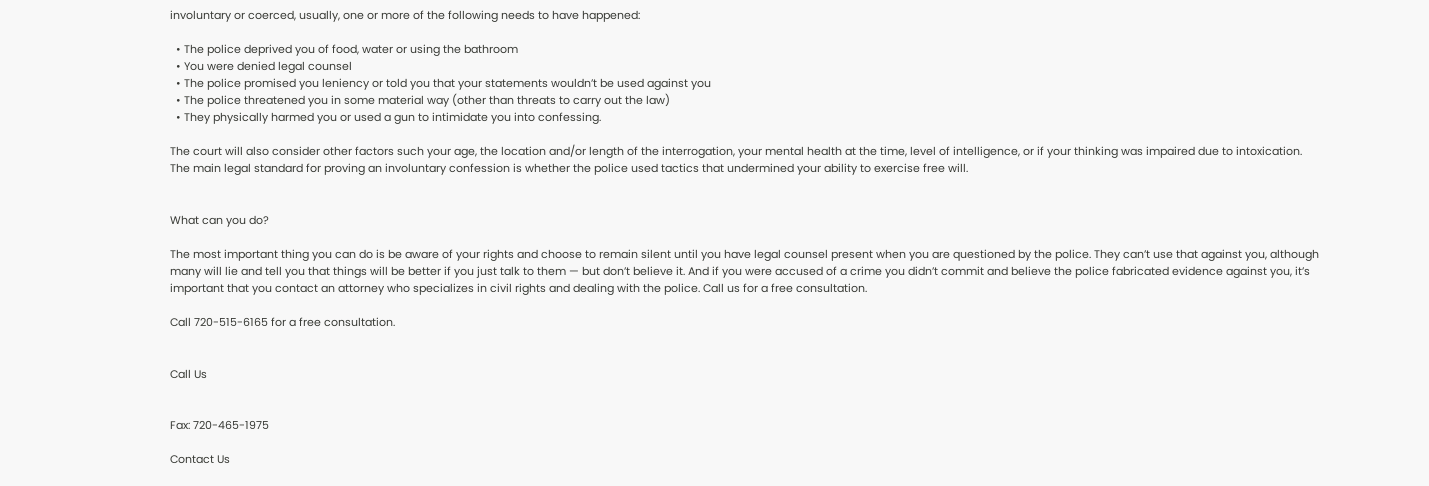involuntary or coerced, usually, one or more of the following needs to have happened:

  • The police deprived you of food, water or using the bathroom
  • You were denied legal counsel
  • The police promised you leniency or told you that your statements wouldn’t be used against you
  • The police threatened you in some material way (other than threats to carry out the law)
  • They physically harmed you or used a gun to intimidate you into confessing.

The court will also consider other factors such your age, the location and/or length of the interrogation, your mental health at the time, level of intelligence, or if your thinking was impaired due to intoxication. The main legal standard for proving an involuntary confession is whether the police used tactics that undermined your ability to exercise free will.


What can you do?

The most important thing you can do is be aware of your rights and choose to remain silent until you have legal counsel present when you are questioned by the police. They can’t use that against you, although many will lie and tell you that things will be better if you just talk to them — but don’t believe it. And if you were accused of a crime you didn’t commit and believe the police fabricated evidence against you, it’s important that you contact an attorney who specializes in civil rights and dealing with the police. Call us for a free consultation.

Call 720-515-6165 for a free consultation.


Call Us


Fax: 720-465-1975

Contact Us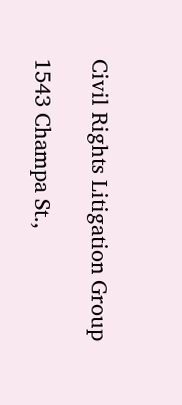Civil Rights Litigation Group

1543 Champa St.,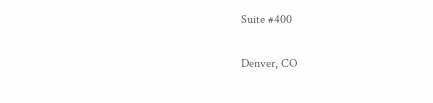Suite #400

Denver, CO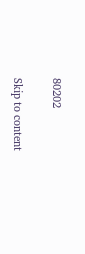80202

Skip to content